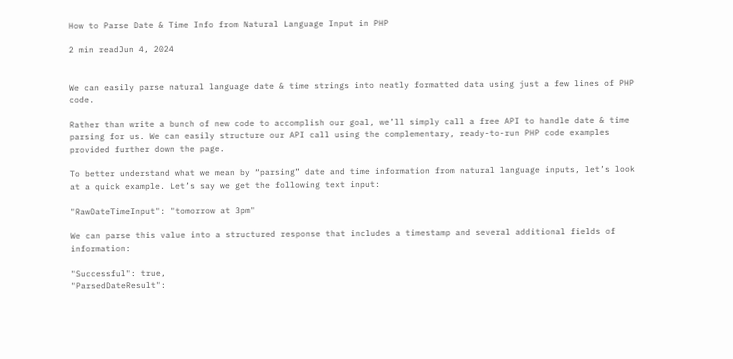How to Parse Date & Time Info from Natural Language Input in PHP

2 min readJun 4, 2024


We can easily parse natural language date & time strings into neatly formatted data using just a few lines of PHP code.

Rather than write a bunch of new code to accomplish our goal, we’ll simply call a free API to handle date & time parsing for us. We can easily structure our API call using the complementary, ready-to-run PHP code examples provided further down the page.

To better understand what we mean by “parsing” date and time information from natural language inputs, let’s look at a quick example. Let’s say we get the following text input:

"RawDateTimeInput": "tomorrow at 3pm"

We can parse this value into a structured response that includes a timestamp and several additional fields of information:

"Successful": true,
"ParsedDateResult":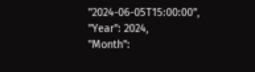"2024-06-05T15:00:00",
"Year": 2024,
"Month":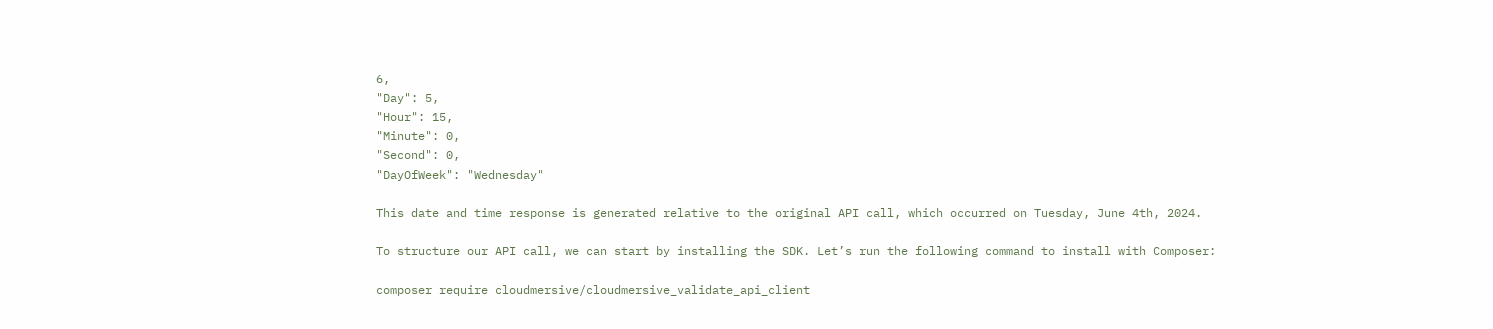6,
"Day": 5,
"Hour": 15,
"Minute": 0,
"Second": 0,
"DayOfWeek": "Wednesday"

This date and time response is generated relative to the original API call, which occurred on Tuesday, June 4th, 2024.

To structure our API call, we can start by installing the SDK. Let’s run the following command to install with Composer:

composer require cloudmersive/cloudmersive_validate_api_client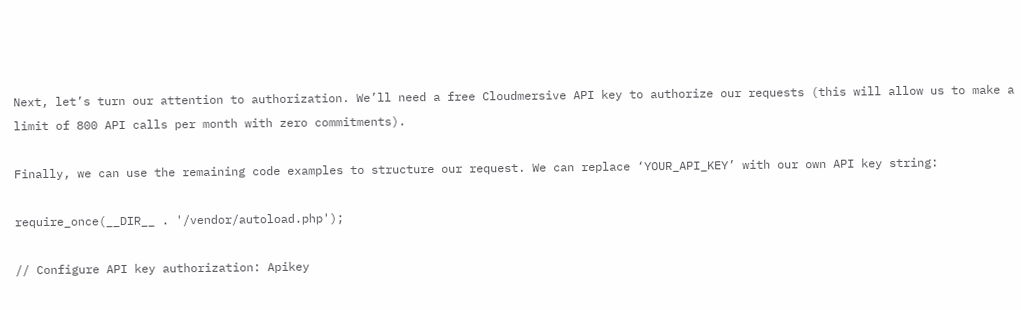Next, let’s turn our attention to authorization. We’ll need a free Cloudmersive API key to authorize our requests (this will allow us to make a limit of 800 API calls per month with zero commitments).

Finally, we can use the remaining code examples to structure our request. We can replace ‘YOUR_API_KEY’ with our own API key string:

require_once(__DIR__ . '/vendor/autoload.php');

// Configure API key authorization: Apikey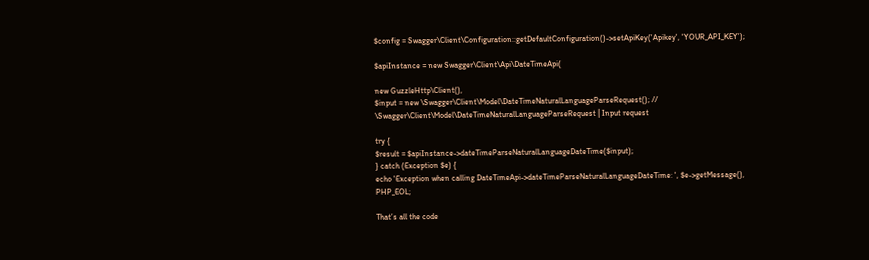$config = Swagger\Client\Configuration::getDefaultConfiguration()->setApiKey('Apikey', 'YOUR_API_KEY');

$apiInstance = new Swagger\Client\Api\DateTimeApi(

new GuzzleHttp\Client(),
$input = new \Swagger\Client\Model\DateTimeNaturalLanguageParseRequest(); // \Swagger\Client\Model\DateTimeNaturalLanguageParseRequest | Input request

try {
$result = $apiInstance->dateTimeParseNaturalLanguageDateTime($input);
} catch (Exception $e) {
echo 'Exception when calling DateTimeApi->dateTimeParseNaturalLanguageDateTime: ', $e->getMessage(), PHP_EOL;

That’s all the code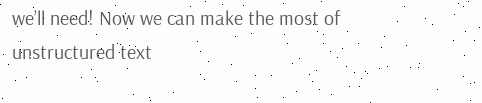we’ll need! Now we can make the most of unstructured text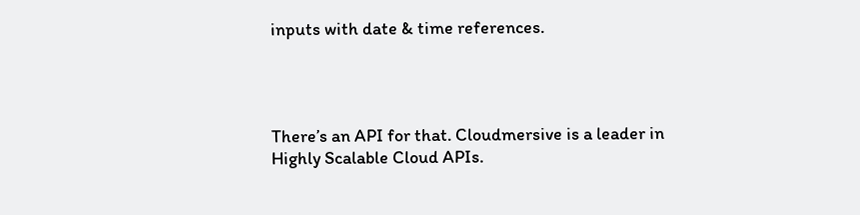inputs with date & time references.




There’s an API for that. Cloudmersive is a leader in Highly Scalable Cloud APIs.